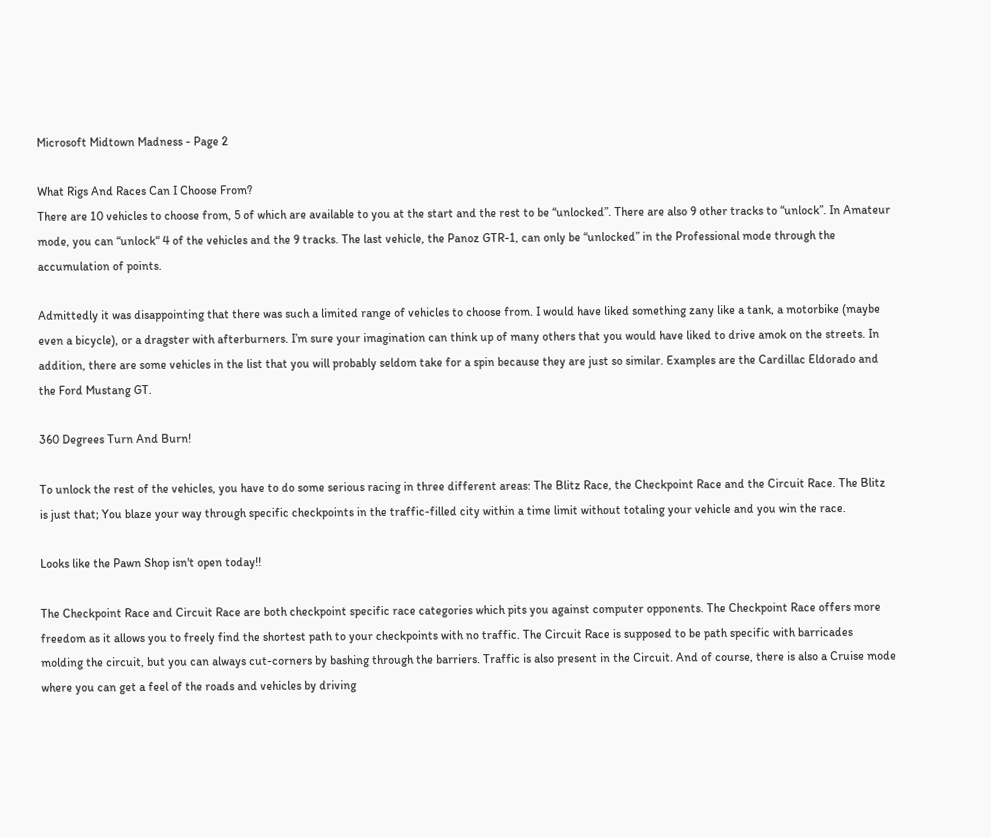Microsoft Midtown Madness - Page 2

What Rigs And Races Can I Choose From?
There are 10 vehicles to choose from, 5 of which are available to you at the start and the rest to be “unlocked”. There are also 9 other tracks to “unlock”. In Amateur mode, you can “unlock“ 4 of the vehicles and the 9 tracks. The last vehicle, the Panoz GTR-1, can only be “unlocked” in the Professional mode through the accumulation of points.

Admittedly it was disappointing that there was such a limited range of vehicles to choose from. I would have liked something zany like a tank, a motorbike (maybe even a bicycle), or a dragster with afterburners. I’m sure your imagination can think up of many others that you would have liked to drive amok on the streets. In addition, there are some vehicles in the list that you will probably seldom take for a spin because they are just so similar. Examples are the Cardillac Eldorado and the Ford Mustang GT.

360 Degrees Turn And Burn!

To unlock the rest of the vehicles, you have to do some serious racing in three different areas: The Blitz Race, the Checkpoint Race and the Circuit Race. The Blitz is just that; You blaze your way through specific checkpoints in the traffic-filled city within a time limit without totaling your vehicle and you win the race.

Looks like the Pawn Shop isn't open today!!

The Checkpoint Race and Circuit Race are both checkpoint specific race categories which pits you against computer opponents. The Checkpoint Race offers more freedom as it allows you to freely find the shortest path to your checkpoints with no traffic. The Circuit Race is supposed to be path specific with barricades molding the circuit, but you can always cut-corners by bashing through the barriers. Traffic is also present in the Circuit. And of course, there is also a Cruise mode where you can get a feel of the roads and vehicles by driving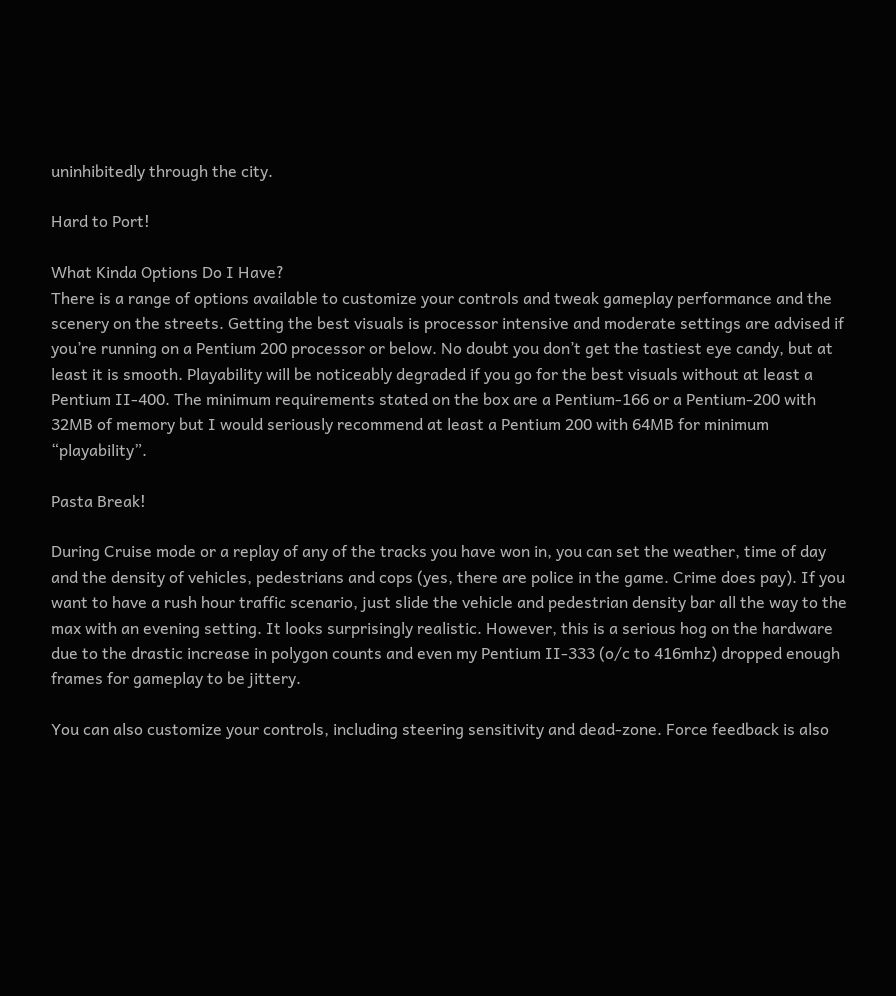uninhibitedly through the city.

Hard to Port!

What Kinda Options Do I Have?
There is a range of options available to customize your controls and tweak gameplay performance and the scenery on the streets. Getting the best visuals is processor intensive and moderate settings are advised if you’re running on a Pentium 200 processor or below. No doubt you don’t get the tastiest eye candy, but at least it is smooth. Playability will be noticeably degraded if you go for the best visuals without at least a Pentium II-400. The minimum requirements stated on the box are a Pentium-166 or a Pentium-200 with 32MB of memory but I would seriously recommend at least a Pentium 200 with 64MB for minimum “playability”.

Pasta Break!

During Cruise mode or a replay of any of the tracks you have won in, you can set the weather, time of day and the density of vehicles, pedestrians and cops (yes, there are police in the game. Crime does pay). If you want to have a rush hour traffic scenario, just slide the vehicle and pedestrian density bar all the way to the max with an evening setting. It looks surprisingly realistic. However, this is a serious hog on the hardware due to the drastic increase in polygon counts and even my Pentium II-333 (o/c to 416mhz) dropped enough frames for gameplay to be jittery.

You can also customize your controls, including steering sensitivity and dead-zone. Force feedback is also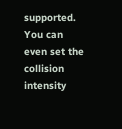supported. You can even set the collision intensity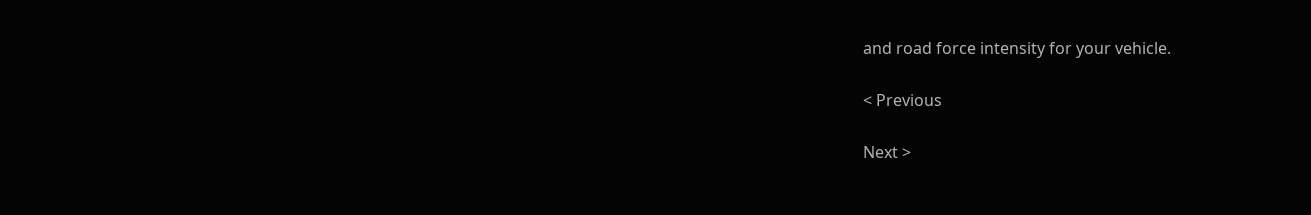and road force intensity for your vehicle.

< Previous

Next >